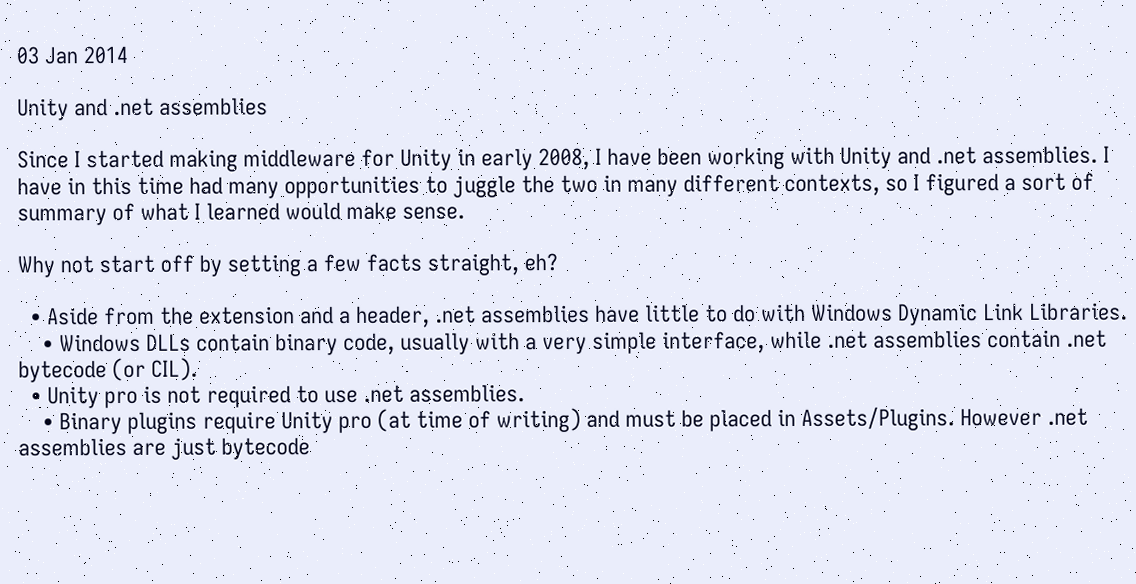03 Jan 2014

Unity and .net assemblies

Since I started making middleware for Unity in early 2008, I have been working with Unity and .net assemblies. I have in this time had many opportunities to juggle the two in many different contexts, so I figured a sort of summary of what I learned would make sense.

Why not start off by setting a few facts straight, eh?

  • Aside from the extension and a header, .net assemblies have little to do with Windows Dynamic Link Libraries.
    • Windows DLLs contain binary code, usually with a very simple interface, while .net assemblies contain .net bytecode (or CIL).
  • Unity pro is not required to use .net assemblies.
    • Binary plugins require Unity pro (at time of writing) and must be placed in Assets/Plugins. However .net assemblies are just bytecode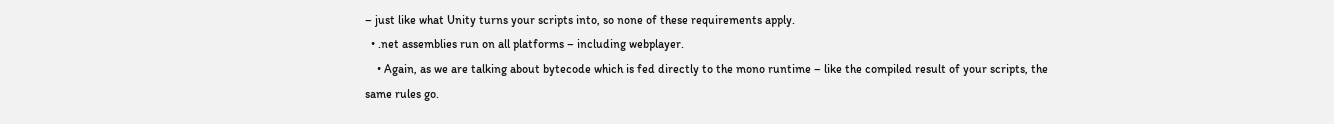– just like what Unity turns your scripts into, so none of these requirements apply.
  • .net assemblies run on all platforms – including webplayer.
    • Again, as we are talking about bytecode which is fed directly to the mono runtime – like the compiled result of your scripts, the same rules go.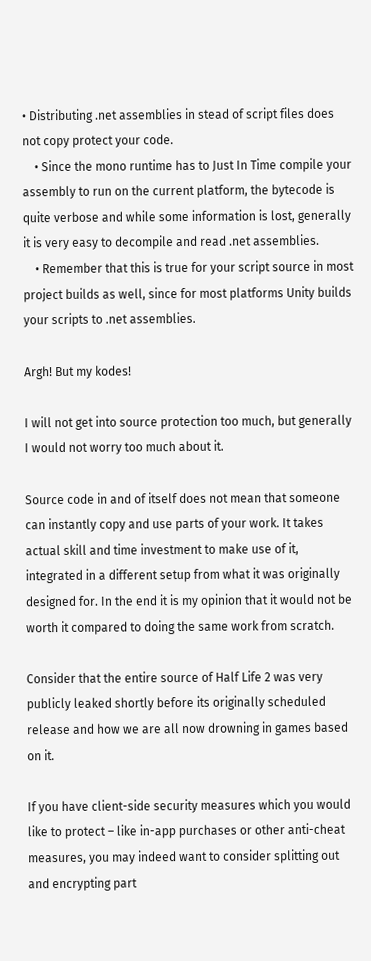• Distributing .net assemblies in stead of script files does not copy protect your code.
    • Since the mono runtime has to Just In Time compile your assembly to run on the current platform, the bytecode is quite verbose and while some information is lost, generally it is very easy to decompile and read .net assemblies.
    • Remember that this is true for your script source in most project builds as well, since for most platforms Unity builds your scripts to .net assemblies.

Argh! But my kodes!

I will not get into source protection too much, but generally I would not worry too much about it.

Source code in and of itself does not mean that someone can instantly copy and use parts of your work. It takes actual skill and time investment to make use of it, integrated in a different setup from what it was originally designed for. In the end it is my opinion that it would not be worth it compared to doing the same work from scratch.

Consider that the entire source of Half Life 2 was very publicly leaked shortly before its originally scheduled release and how we are all now drowning in games based on it.

If you have client-side security measures which you would like to protect – like in-app purchases or other anti-cheat measures, you may indeed want to consider splitting out and encrypting part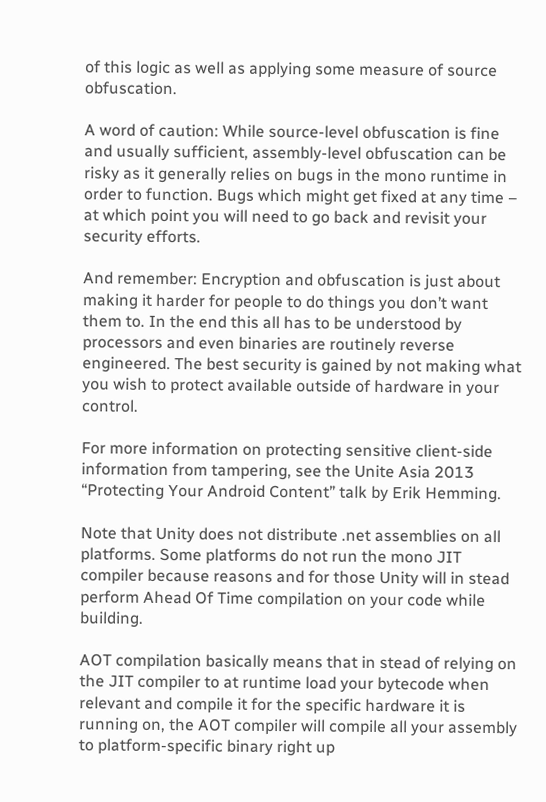of this logic as well as applying some measure of source obfuscation.

A word of caution: While source-level obfuscation is fine and usually sufficient, assembly-level obfuscation can be risky as it generally relies on bugs in the mono runtime in order to function. Bugs which might get fixed at any time – at which point you will need to go back and revisit your security efforts.

And remember: Encryption and obfuscation is just about making it harder for people to do things you don’t want them to. In the end this all has to be understood by processors and even binaries are routinely reverse engineered. The best security is gained by not making what you wish to protect available outside of hardware in your control.

For more information on protecting sensitive client-side information from tampering, see the Unite Asia 2013 “Protecting Your Android Content” talk by Erik Hemming.

Note that Unity does not distribute .net assemblies on all platforms. Some platforms do not run the mono JIT compiler because reasons and for those Unity will in stead perform Ahead Of Time compilation on your code while building.

AOT compilation basically means that in stead of relying on the JIT compiler to at runtime load your bytecode when relevant and compile it for the specific hardware it is running on, the AOT compiler will compile all your assembly to platform-specific binary right up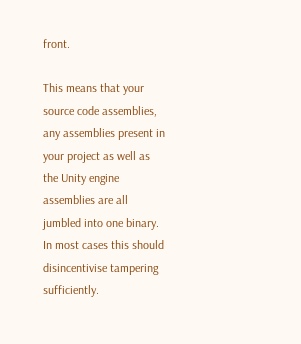front.

This means that your source code assemblies, any assemblies present in your project as well as the Unity engine assemblies are all jumbled into one binary. In most cases this should disincentivise tampering sufficiently.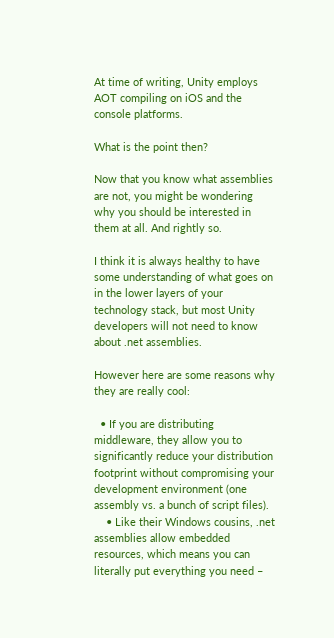At time of writing, Unity employs AOT compiling on iOS and the console platforms.

What is the point then?

Now that you know what assemblies are not, you might be wondering why you should be interested in them at all. And rightly so.

I think it is always healthy to have some understanding of what goes on in the lower layers of your technology stack, but most Unity developers will not need to know about .net assemblies.

However here are some reasons why they are really cool:

  • If you are distributing middleware, they allow you to significantly reduce your distribution footprint without compromising your development environment (one assembly vs. a bunch of script files).
    • Like their Windows cousins, .net assemblies allow embedded resources, which means you can literally put everything you need –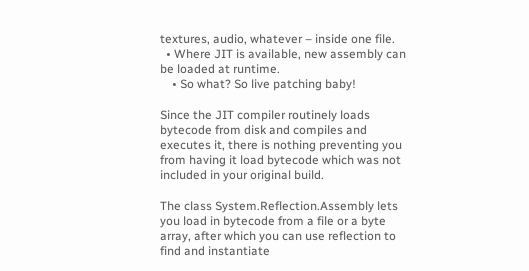textures, audio, whatever – inside one file.
  • Where JIT is available, new assembly can be loaded at runtime.
    • So what? So live patching baby!

Since the JIT compiler routinely loads bytecode from disk and compiles and executes it, there is nothing preventing you from having it load bytecode which was not included in your original build.

The class System.Reflection.Assembly lets you load in bytecode from a file or a byte array, after which you can use reflection to find and instantiate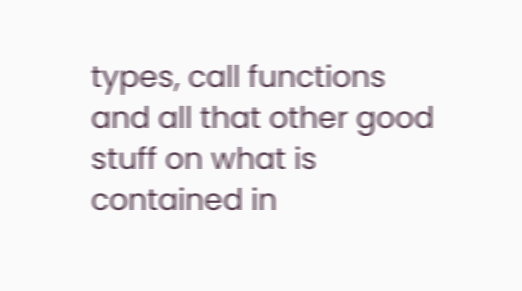types, call functions and all that other good stuff on what is contained in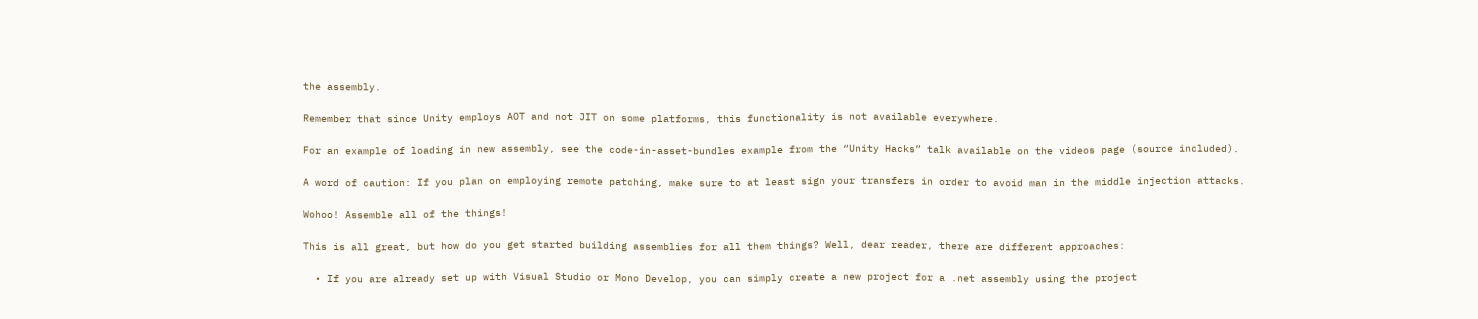the assembly.

Remember that since Unity employs AOT and not JIT on some platforms, this functionality is not available everywhere.

For an example of loading in new assembly, see the code-in-asset-bundles example from the “Unity Hacks” talk available on the videos page (source included).

A word of caution: If you plan on employing remote patching, make sure to at least sign your transfers in order to avoid man in the middle injection attacks.

Wohoo! Assemble all of the things!

This is all great, but how do you get started building assemblies for all them things? Well, dear reader, there are different approaches:

  • If you are already set up with Visual Studio or Mono Develop, you can simply create a new project for a .net assembly using the project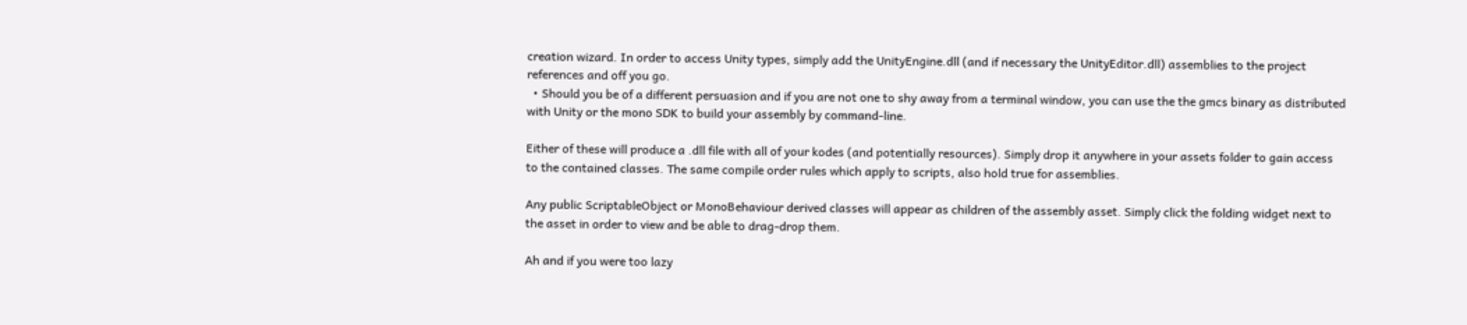creation wizard. In order to access Unity types, simply add the UnityEngine.dll (and if necessary the UnityEditor.dll) assemblies to the project references and off you go.
  • Should you be of a different persuasion and if you are not one to shy away from a terminal window, you can use the the gmcs binary as distributed with Unity or the mono SDK to build your assembly by command-line.

Either of these will produce a .dll file with all of your kodes (and potentially resources). Simply drop it anywhere in your assets folder to gain access to the contained classes. The same compile order rules which apply to scripts, also hold true for assemblies.

Any public ScriptableObject or MonoBehaviour derived classes will appear as children of the assembly asset. Simply click the folding widget next to the asset in order to view and be able to drag-drop them.

Ah and if you were too lazy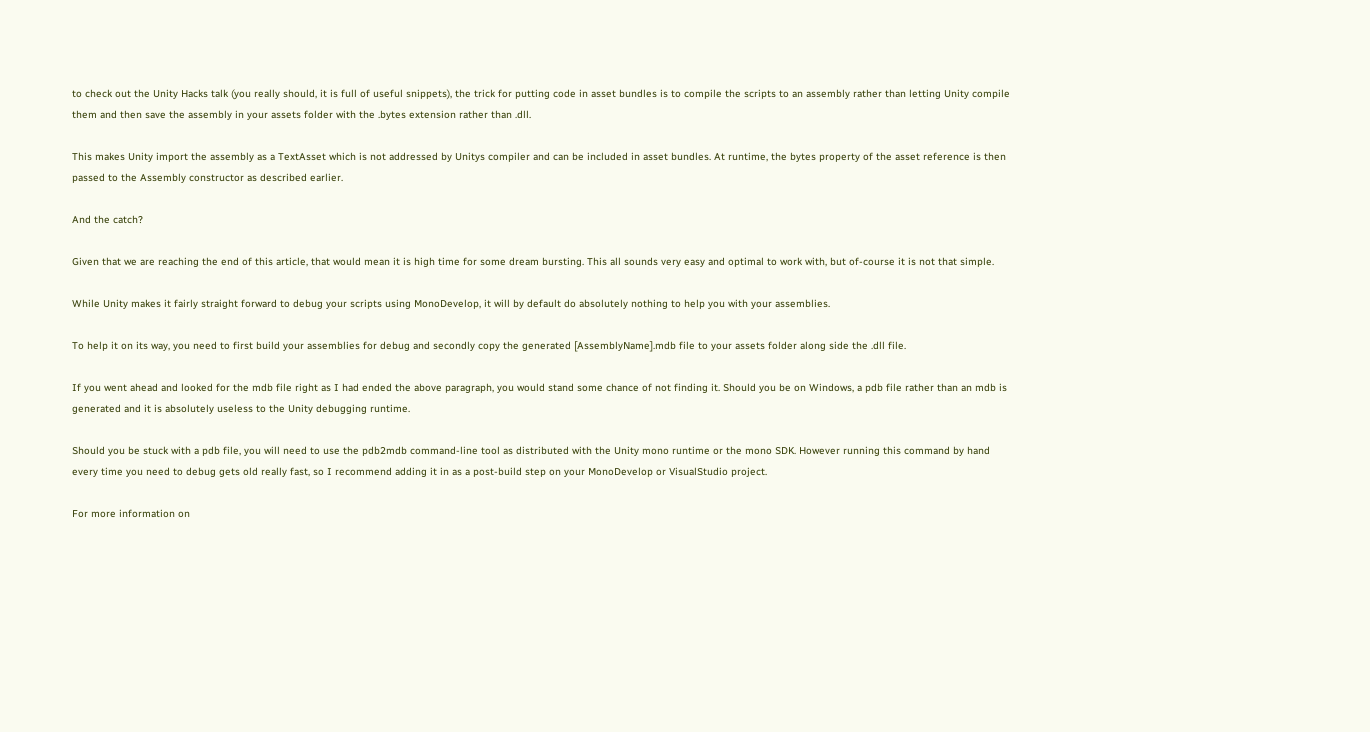to check out the Unity Hacks talk (you really should, it is full of useful snippets), the trick for putting code in asset bundles is to compile the scripts to an assembly rather than letting Unity compile them and then save the assembly in your assets folder with the .bytes extension rather than .dll.

This makes Unity import the assembly as a TextAsset which is not addressed by Unitys compiler and can be included in asset bundles. At runtime, the bytes property of the asset reference is then passed to the Assembly constructor as described earlier.

And the catch?

Given that we are reaching the end of this article, that would mean it is high time for some dream bursting. This all sounds very easy and optimal to work with, but of-course it is not that simple.

While Unity makes it fairly straight forward to debug your scripts using MonoDevelop, it will by default do absolutely nothing to help you with your assemblies.

To help it on its way, you need to first build your assemblies for debug and secondly copy the generated [AssemblyName].mdb file to your assets folder along side the .dll file.

If you went ahead and looked for the mdb file right as I had ended the above paragraph, you would stand some chance of not finding it. Should you be on Windows, a pdb file rather than an mdb is generated and it is absolutely useless to the Unity debugging runtime.

Should you be stuck with a pdb file, you will need to use the pdb2mdb command-line tool as distributed with the Unity mono runtime or the mono SDK. However running this command by hand every time you need to debug gets old really fast, so I recommend adding it in as a post-build step on your MonoDevelop or VisualStudio project.

For more information on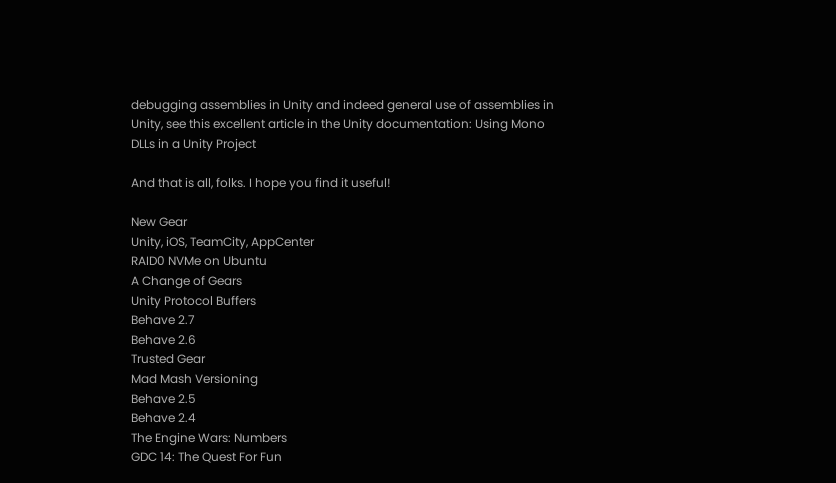debugging assemblies in Unity and indeed general use of assemblies in Unity, see this excellent article in the Unity documentation: Using Mono DLLs in a Unity Project

And that is all, folks. I hope you find it useful!

New Gear
Unity, iOS, TeamCity, AppCenter
RAID0 NVMe on Ubuntu
A Change of Gears
Unity Protocol Buffers
Behave 2.7
Behave 2.6
Trusted Gear
Mad Mash Versioning
Behave 2.5
Behave 2.4
The Engine Wars: Numbers
GDC 14: The Quest For Fun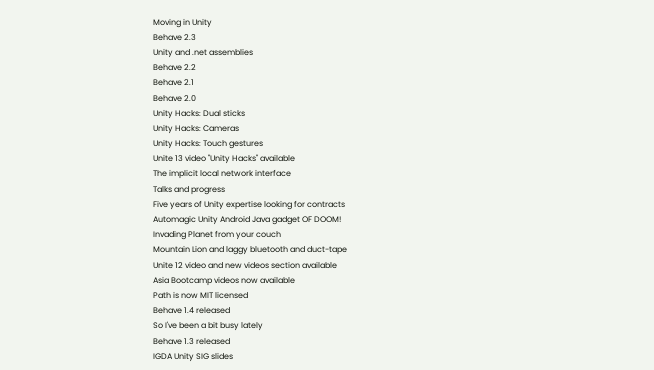Moving in Unity
Behave 2.3
Unity and .net assemblies
Behave 2.2
Behave 2.1
Behave 2.0
Unity Hacks: Dual sticks
Unity Hacks: Cameras
Unity Hacks: Touch gestures
Unite 13 video "Unity Hacks" available
The implicit local network interface
Talks and progress
Five years of Unity expertise looking for contracts
Automagic Unity Android Java gadget OF DOOM!
Invading Planet from your couch
Mountain Lion and laggy bluetooth and duct-tape
Unite 12 video and new videos section available
Asia Bootcamp videos now available
Path is now MIT licensed
Behave 1.4 released
So I've been a bit busy lately
Behave 1.3 released
IGDA Unity SIG slides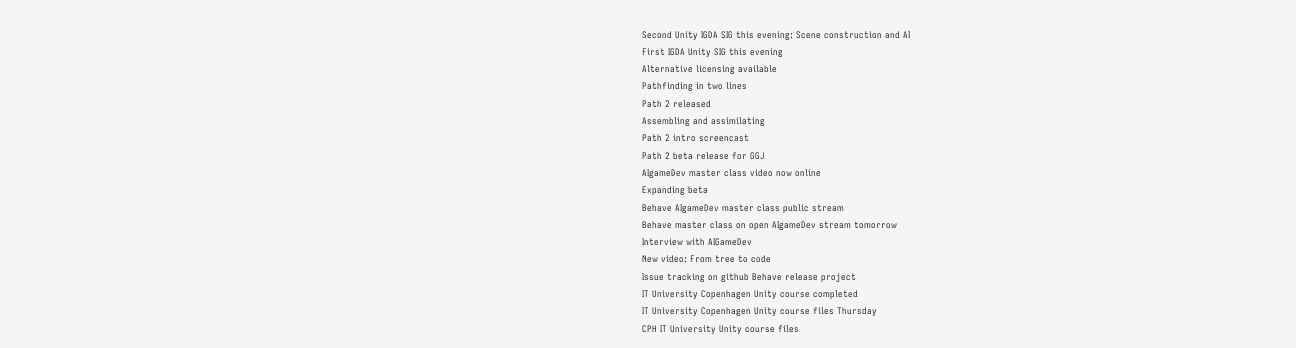Second Unity IGDA SIG this evening: Scene construction and AI
First IGDA Unity SIG this evening
Alternative licensing available
Pathfinding in two lines
Path 2 released
Assembling and assimilating
Path 2 intro screencast
Path 2 beta release for GGJ
AIgameDev master class video now online
Expanding beta
Behave AIgameDev master class public stream
Behave master class on open AIgameDev stream tomorrow
Interview with AIGameDev
New video: From tree to code
Issue tracking on github Behave release project
IT University Copenhagen Unity course completed
IT University Copenhagen Unity course files Thursday
CPH IT University Unity course files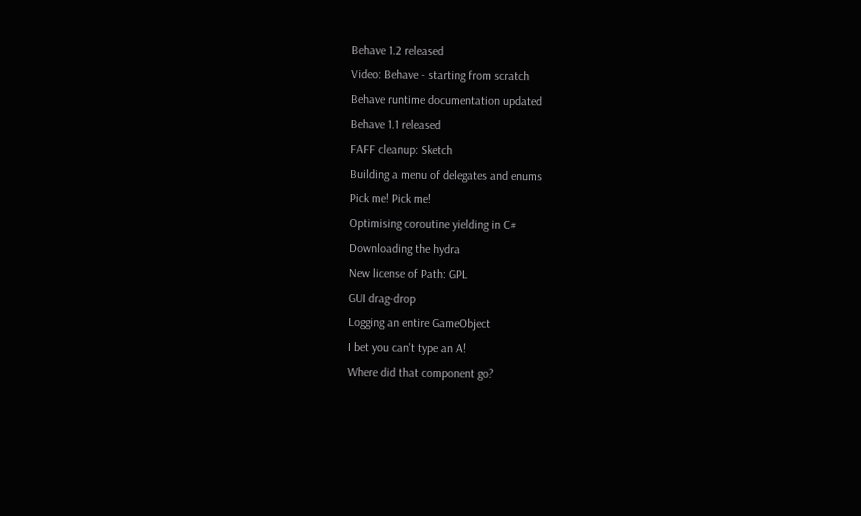Behave 1.2 released
Video: Behave - starting from scratch
Behave runtime documentation updated
Behave 1.1 released
FAFF cleanup: Sketch
Building a menu of delegates and enums
Pick me! Pick me!
Optimising coroutine yielding in C#
Downloading the hydra
New license of Path: GPL
GUI drag-drop
Logging an entire GameObject
I bet you can't type an A!
Where did that component go?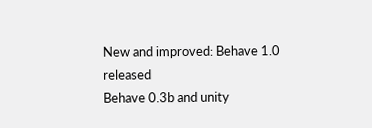New and improved: Behave 1.0 released
Behave 0.3b and unity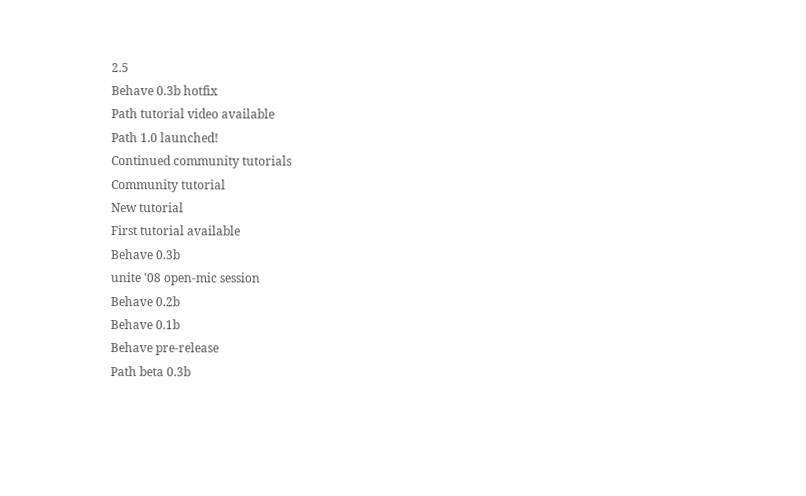2.5
Behave 0.3b hotfix
Path tutorial video available
Path 1.0 launched!
Continued community tutorials
Community tutorial
New tutorial
First tutorial available
Behave 0.3b
unite '08 open-mic session
Behave 0.2b
Behave 0.1b
Behave pre-release
Path beta 0.3b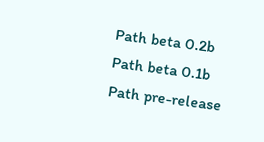Path beta 0.2b
Path beta 0.1b
Path pre-release